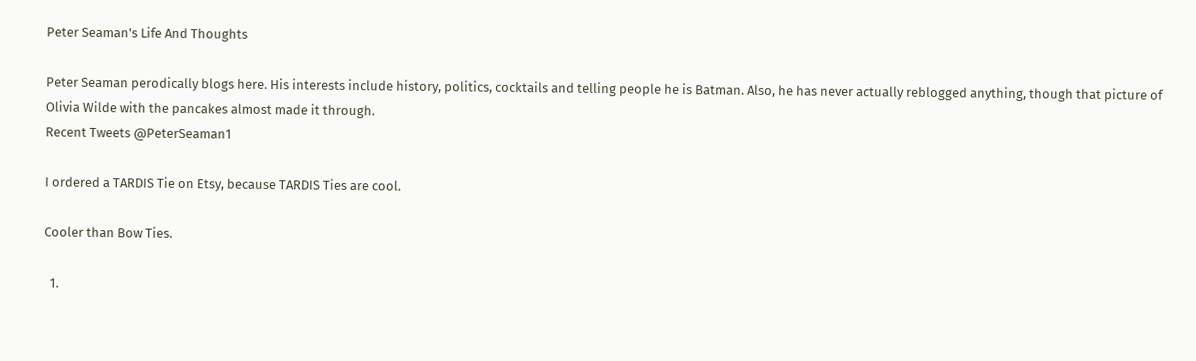Peter Seaman's Life And Thoughts

Peter Seaman perodically blogs here. His interests include history, politics, cocktails and telling people he is Batman. Also, he has never actually reblogged anything, though that picture of Olivia Wilde with the pancakes almost made it through.
Recent Tweets @PeterSeaman1

I ordered a TARDIS Tie on Etsy, because TARDIS Ties are cool.

Cooler than Bow Ties.

  1.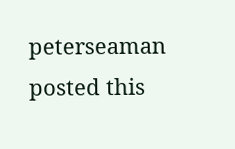peterseaman posted this